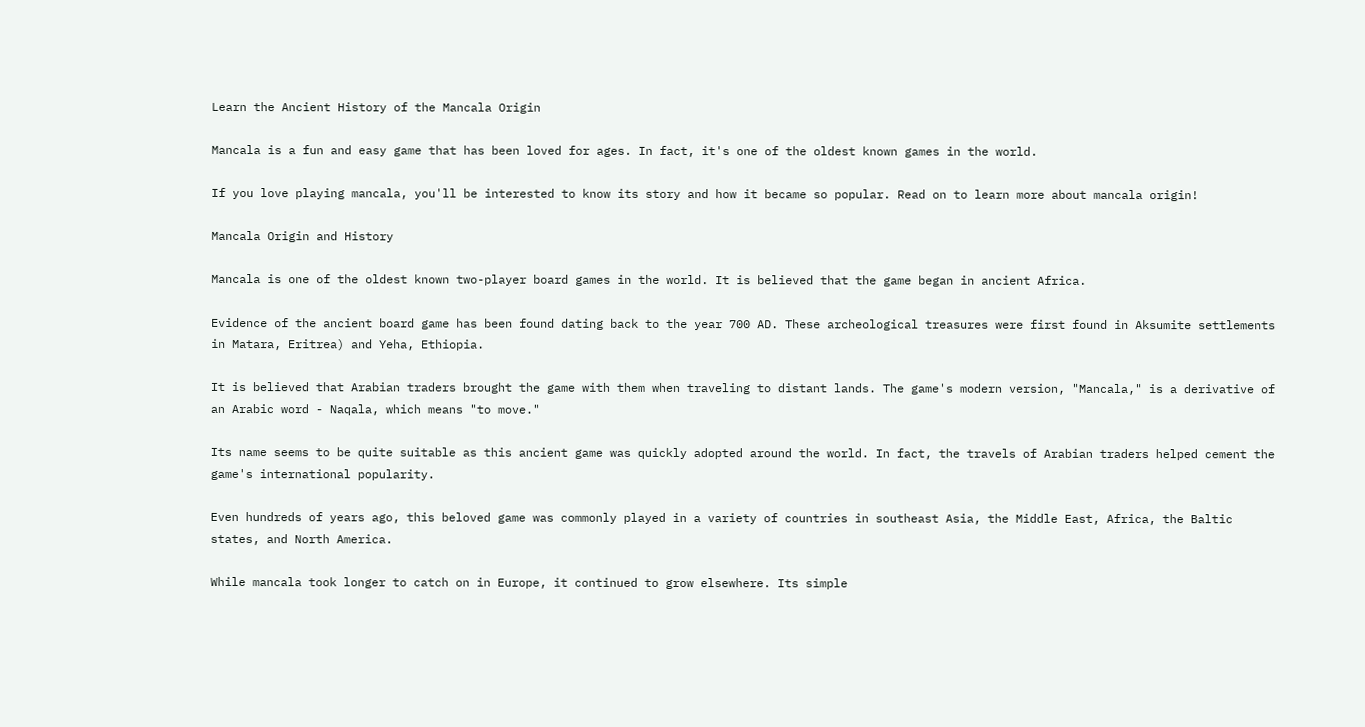Learn the Ancient History of the Mancala Origin

Mancala is a fun and easy game that has been loved for ages. In fact, it's one of the oldest known games in the world.

If you love playing mancala, you'll be interested to know its story and how it became so popular. Read on to learn more about mancala origin!

Mancala Origin and History

Mancala is one of the oldest known two-player board games in the world. It is believed that the game began in ancient Africa.

Evidence of the ancient board game has been found dating back to the year 700 AD. These archeological treasures were first found in Aksumite settlements in Matara, Eritrea) and Yeha, Ethiopia.

It is believed that Arabian traders brought the game with them when traveling to distant lands. The game's modern version, "Mancala," is a derivative of an Arabic word - Naqala, which means "to move."

Its name seems to be quite suitable as this ancient game was quickly adopted around the world. In fact, the travels of Arabian traders helped cement the game's international popularity.

Even hundreds of years ago, this beloved game was commonly played in a variety of countries in southeast Asia, the Middle East, Africa, the Baltic states, and North America.

While mancala took longer to catch on in Europe, it continued to grow elsewhere. Its simple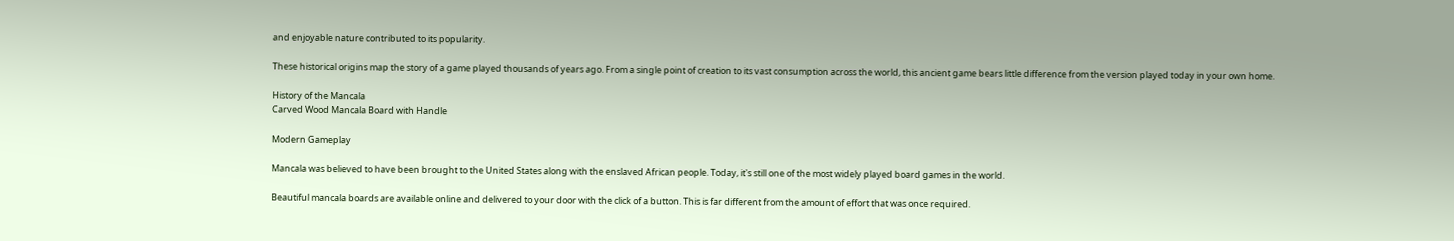and enjoyable nature contributed to its popularity.

These historical origins map the story of a game played thousands of years ago. From a single point of creation to its vast consumption across the world, this ancient game bears little difference from the version played today in your own home.

History of the Mancala
Carved Wood Mancala Board with Handle

Modern Gameplay

Mancala was believed to have been brought to the United States along with the enslaved African people. Today, it's still one of the most widely played board games in the world.

Beautiful mancala boards are available online and delivered to your door with the click of a button. This is far different from the amount of effort that was once required.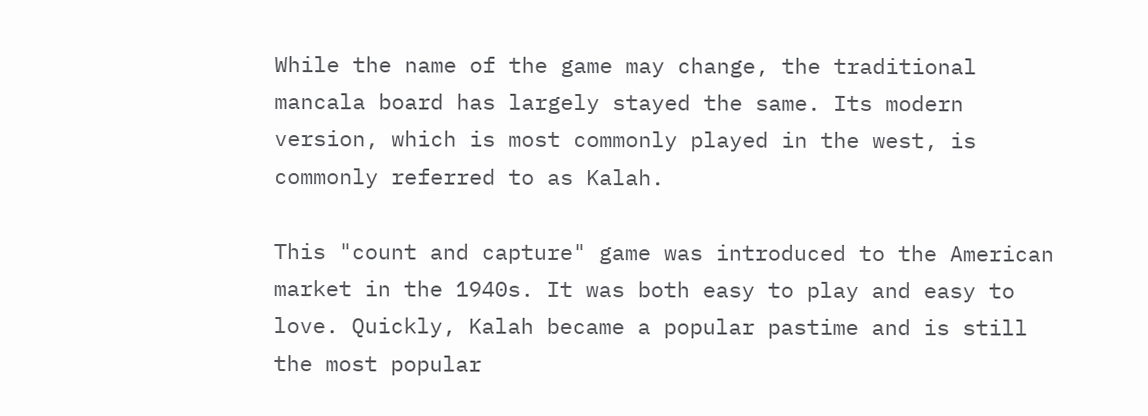While the name of the game may change, the traditional mancala board has largely stayed the same. Its modern version, which is most commonly played in the west, is commonly referred to as Kalah.

This "count and capture" game was introduced to the American market in the 1940s. It was both easy to play and easy to love. Quickly, Kalah became a popular pastime and is still the most popular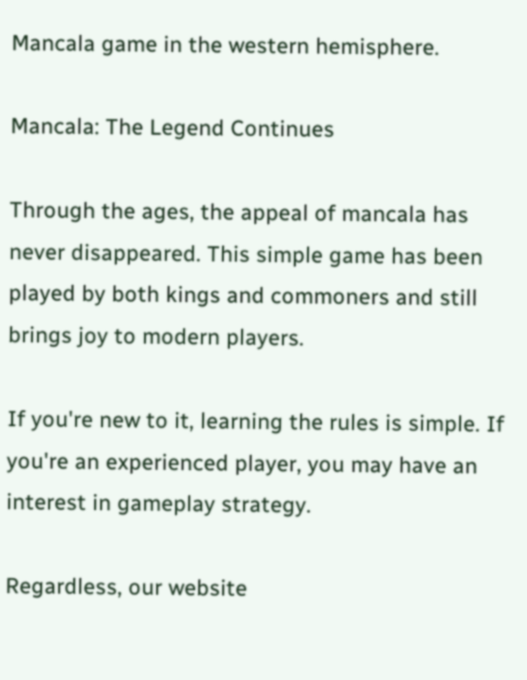Mancala game in the western hemisphere.

Mancala: The Legend Continues

Through the ages, the appeal of mancala has never disappeared. This simple game has been played by both kings and commoners and still brings joy to modern players.

If you're new to it, learning the rules is simple. If you're an experienced player, you may have an interest in gameplay strategy.

Regardless, our website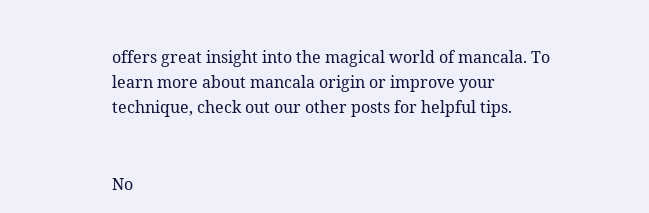offers great insight into the magical world of mancala. To learn more about mancala origin or improve your technique, check out our other posts for helpful tips.


No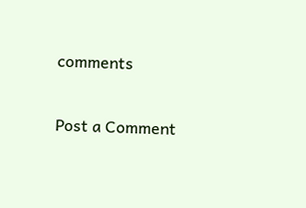comments

Post a Comment